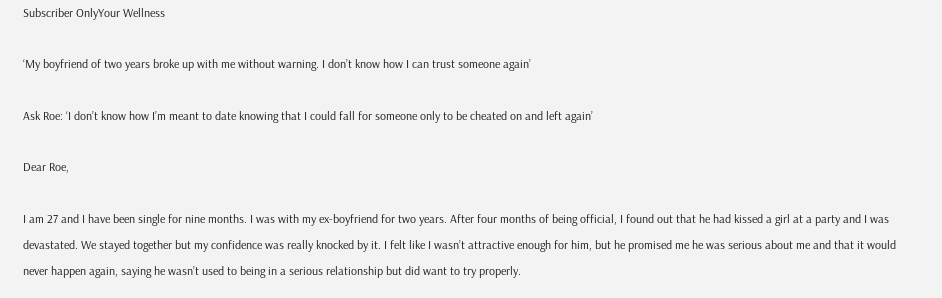Subscriber OnlyYour Wellness

‘My boyfriend of two years broke up with me without warning. I don’t know how I can trust someone again’

Ask Roe: ‘I don’t know how I’m meant to date knowing that I could fall for someone only to be cheated on and left again’

Dear Roe,

I am 27 and I have been single for nine months. I was with my ex-boyfriend for two years. After four months of being official, I found out that he had kissed a girl at a party and I was devastated. We stayed together but my confidence was really knocked by it. I felt like I wasn’t attractive enough for him, but he promised me he was serious about me and that it would never happen again, saying he wasn’t used to being in a serious relationship but did want to try properly.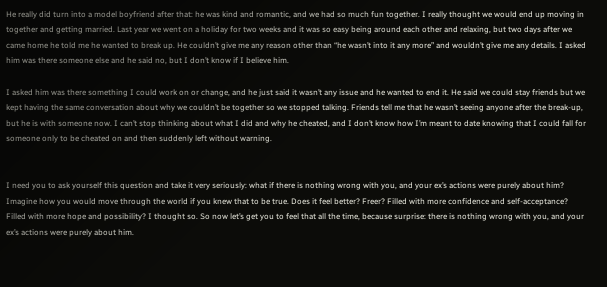He really did turn into a model boyfriend after that: he was kind and romantic, and we had so much fun together. I really thought we would end up moving in together and getting married. Last year we went on a holiday for two weeks and it was so easy being around each other and relaxing, but two days after we came home he told me he wanted to break up. He couldn’t give me any reason other than “he wasn’t into it any more” and wouldn’t give me any details. I asked him was there someone else and he said no, but I don’t know if I believe him.

I asked him was there something I could work on or change, and he just said it wasn’t any issue and he wanted to end it. He said we could stay friends but we kept having the same conversation about why we couldn’t be together so we stopped talking. Friends tell me that he wasn’t seeing anyone after the break-up, but he is with someone now. I can’t stop thinking about what I did and why he cheated, and I don’t know how I’m meant to date knowing that I could fall for someone only to be cheated on and then suddenly left without warning.


I need you to ask yourself this question and take it very seriously: what if there is nothing wrong with you, and your ex’s actions were purely about him? Imagine how you would move through the world if you knew that to be true. Does it feel better? Freer? Filled with more confidence and self-acceptance? Filled with more hope and possibility? I thought so. So now let’s get you to feel that all the time, because surprise: there is nothing wrong with you, and your ex’s actions were purely about him.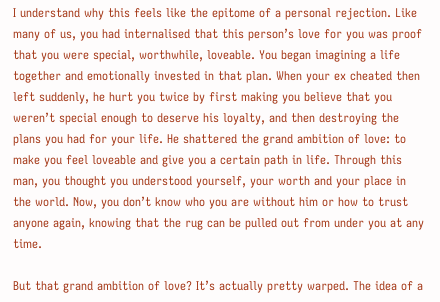I understand why this feels like the epitome of a personal rejection. Like many of us, you had internalised that this person’s love for you was proof that you were special, worthwhile, loveable. You began imagining a life together and emotionally invested in that plan. When your ex cheated then left suddenly, he hurt you twice by first making you believe that you weren’t special enough to deserve his loyalty, and then destroying the plans you had for your life. He shattered the grand ambition of love: to make you feel loveable and give you a certain path in life. Through this man, you thought you understood yourself, your worth and your place in the world. Now, you don’t know who you are without him or how to trust anyone again, knowing that the rug can be pulled out from under you at any time.

But that grand ambition of love? It’s actually pretty warped. The idea of a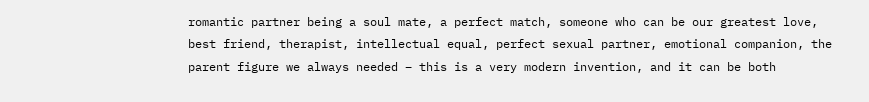romantic partner being a soul mate, a perfect match, someone who can be our greatest love, best friend, therapist, intellectual equal, perfect sexual partner, emotional companion, the parent figure we always needed – this is a very modern invention, and it can be both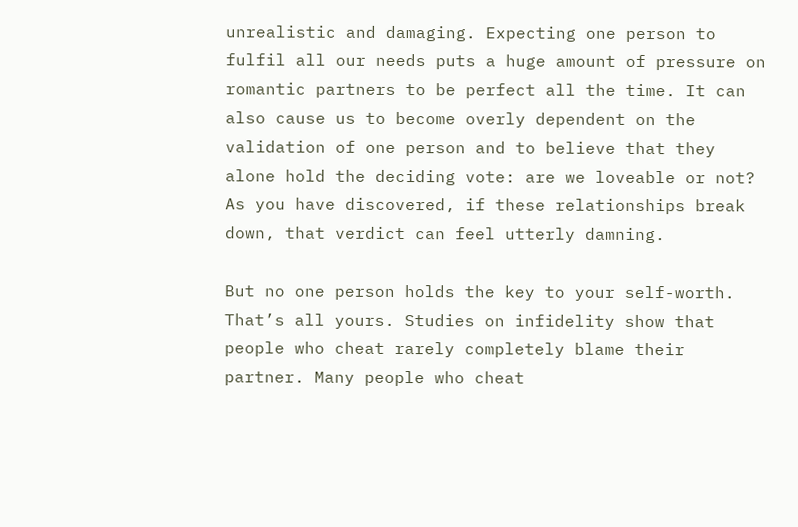unrealistic and damaging. Expecting one person to fulfil all our needs puts a huge amount of pressure on romantic partners to be perfect all the time. It can also cause us to become overly dependent on the validation of one person and to believe that they alone hold the deciding vote: are we loveable or not? As you have discovered, if these relationships break down, that verdict can feel utterly damning.

But no one person holds the key to your self-worth. That’s all yours. Studies on infidelity show that people who cheat rarely completely blame their partner. Many people who cheat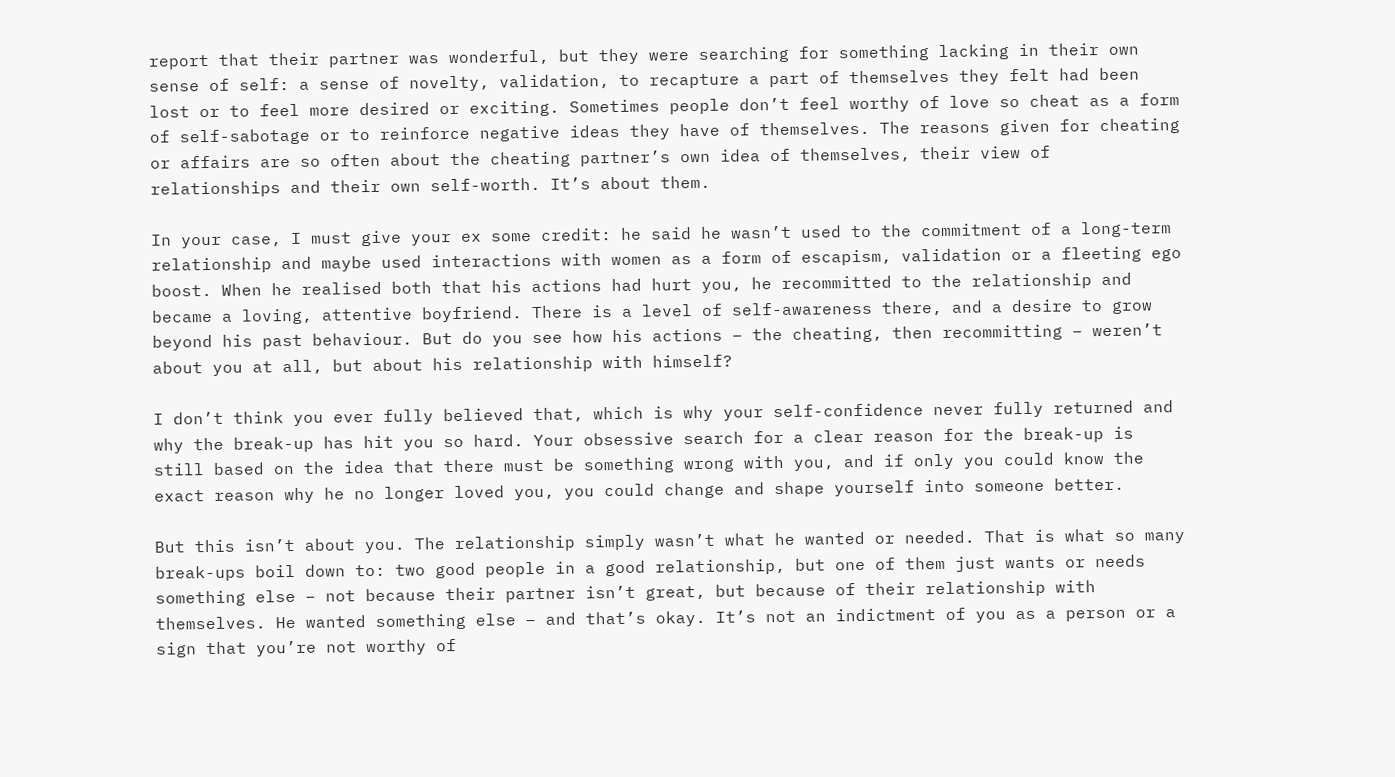report that their partner was wonderful, but they were searching for something lacking in their own sense of self: a sense of novelty, validation, to recapture a part of themselves they felt had been lost or to feel more desired or exciting. Sometimes people don’t feel worthy of love so cheat as a form of self-sabotage or to reinforce negative ideas they have of themselves. The reasons given for cheating or affairs are so often about the cheating partner’s own idea of themselves, their view of relationships and their own self-worth. It’s about them.

In your case, I must give your ex some credit: he said he wasn’t used to the commitment of a long-term relationship and maybe used interactions with women as a form of escapism, validation or a fleeting ego boost. When he realised both that his actions had hurt you, he recommitted to the relationship and became a loving, attentive boyfriend. There is a level of self-awareness there, and a desire to grow beyond his past behaviour. But do you see how his actions – the cheating, then recommitting – weren’t about you at all, but about his relationship with himself?

I don’t think you ever fully believed that, which is why your self-confidence never fully returned and why the break-up has hit you so hard. Your obsessive search for a clear reason for the break-up is still based on the idea that there must be something wrong with you, and if only you could know the exact reason why he no longer loved you, you could change and shape yourself into someone better.

But this isn’t about you. The relationship simply wasn’t what he wanted or needed. That is what so many break-ups boil down to: two good people in a good relationship, but one of them just wants or needs something else – not because their partner isn’t great, but because of their relationship with themselves. He wanted something else – and that’s okay. It’s not an indictment of you as a person or a sign that you’re not worthy of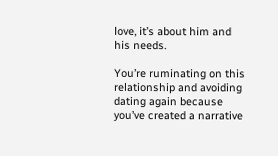love, it’s about him and his needs.

You’re ruminating on this relationship and avoiding dating again because you’ve created a narrative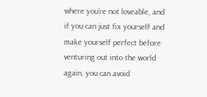where you’re not loveable, and if you can just fix yourself and make yourself perfect before venturing out into the world again, you can avoid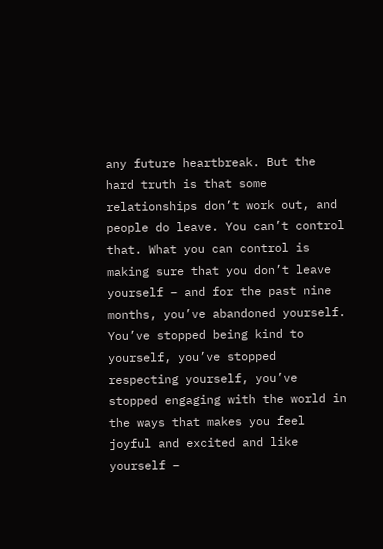any future heartbreak. But the hard truth is that some relationships don’t work out, and people do leave. You can’t control that. What you can control is making sure that you don’t leave yourself – and for the past nine months, you’ve abandoned yourself. You’ve stopped being kind to yourself, you’ve stopped respecting yourself, you’ve stopped engaging with the world in the ways that makes you feel joyful and excited and like yourself –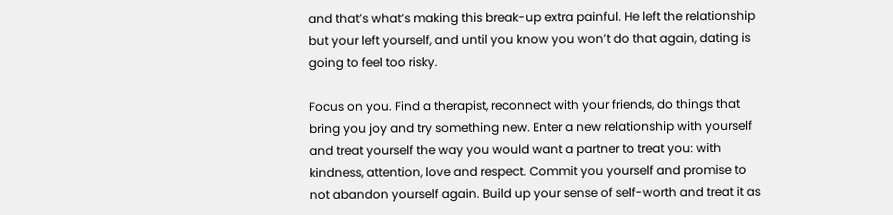and that’s what’s making this break-up extra painful. He left the relationship but your left yourself, and until you know you won’t do that again, dating is going to feel too risky.

Focus on you. Find a therapist, reconnect with your friends, do things that bring you joy and try something new. Enter a new relationship with yourself and treat yourself the way you would want a partner to treat you: with kindness, attention, love and respect. Commit you yourself and promise to not abandon yourself again. Build up your sense of self-worth and treat it as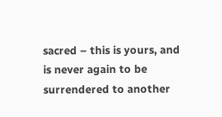sacred – this is yours, and is never again to be surrendered to another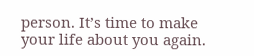person. It’s time to make your life about you again.